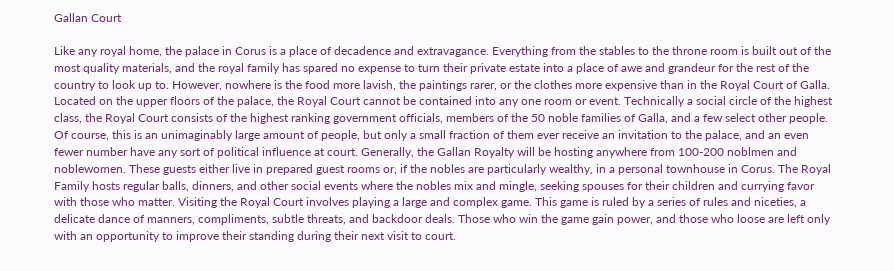Gallan Court

Like any royal home, the palace in Corus is a place of decadence and extravagance. Everything from the stables to the throne room is built out of the most quality materials, and the royal family has spared no expense to turn their private estate into a place of awe and grandeur for the rest of the country to look up to. However, nowhere is the food more lavish, the paintings rarer, or the clothes more expensive than in the Royal Court of Galla. Located on the upper floors of the palace, the Royal Court cannot be contained into any one room or event. Technically a social circle of the highest class, the Royal Court consists of the highest ranking government officials, members of the 50 noble families of Galla, and a few select other people. Of course, this is an unimaginably large amount of people, but only a small fraction of them ever receive an invitation to the palace, and an even fewer number have any sort of political influence at court. Generally, the Gallan Royalty will be hosting anywhere from 100-200 noblmen and noblewomen. These guests either live in prepared guest rooms or, if the nobles are particularly wealthy, in a personal townhouse in Corus. The Royal Family hosts regular balls, dinners, and other social events where the nobles mix and mingle, seeking spouses for their children and currying favor with those who matter. Visiting the Royal Court involves playing a large and complex game. This game is ruled by a series of rules and niceties, a delicate dance of manners, compliments, subtle threats, and backdoor deals. Those who win the game gain power, and those who loose are left only with an opportunity to improve their standing during their next visit to court.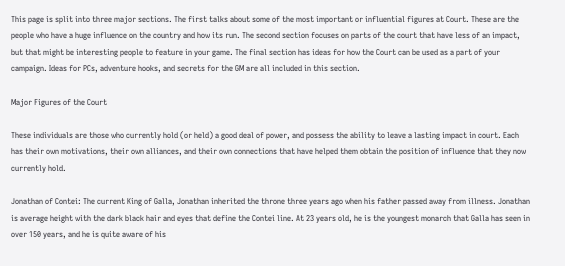This page is split into three major sections. The first talks about some of the most important or influential figures at Court. These are the people who have a huge influence on the country and how its run. The second section focuses on parts of the court that have less of an impact, but that might be interesting people to feature in your game. The final section has ideas for how the Court can be used as a part of your campaign. Ideas for PCs, adventure hooks, and secrets for the GM are all included in this section.

Major Figures of the Court

These individuals are those who currently hold (or held) a good deal of power, and possess the ability to leave a lasting impact in court. Each has their own motivations, their own alliances, and their own connections that have helped them obtain the position of influence that they now currently hold.

Jonathan of Contei: The current King of Galla, Jonathan inherited the throne three years ago when his father passed away from illness. Jonathan is average height with the dark black hair and eyes that define the Contei line. At 23 years old, he is the youngest monarch that Galla has seen in over 150 years, and he is quite aware of his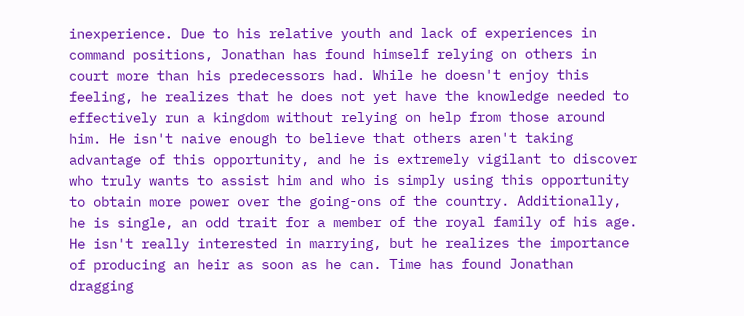inexperience. Due to his relative youth and lack of experiences in command positions, Jonathan has found himself relying on others in court more than his predecessors had. While he doesn't enjoy this feeling, he realizes that he does not yet have the knowledge needed to effectively run a kingdom without relying on help from those around him. He isn't naive enough to believe that others aren't taking advantage of this opportunity, and he is extremely vigilant to discover who truly wants to assist him and who is simply using this opportunity to obtain more power over the going-ons of the country. Additionally, he is single, an odd trait for a member of the royal family of his age. He isn't really interested in marrying, but he realizes the importance of producing an heir as soon as he can. Time has found Jonathan dragging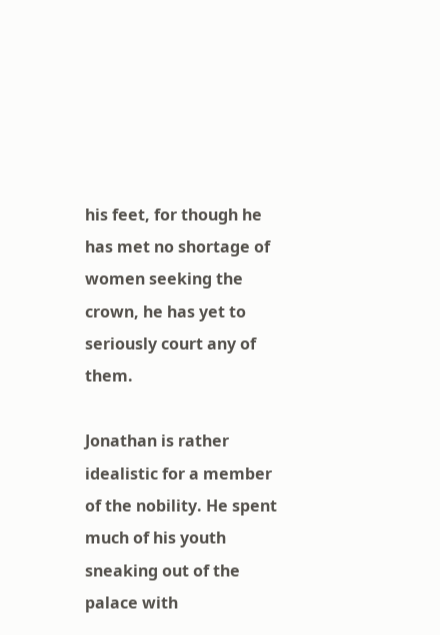his feet, for though he has met no shortage of women seeking the crown, he has yet to seriously court any of them.

Jonathan is rather idealistic for a member of the nobility. He spent much of his youth sneaking out of the palace with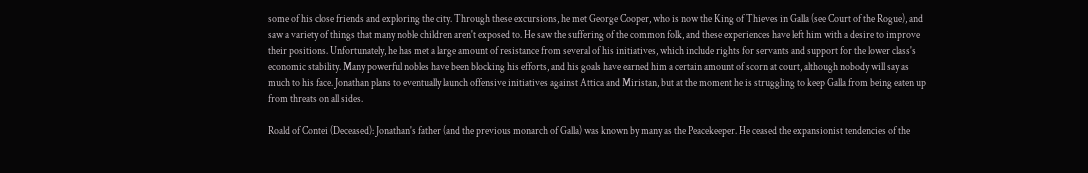some of his close friends and exploring the city. Through these excursions, he met George Cooper, who is now the King of Thieves in Galla (see Court of the Rogue), and saw a variety of things that many noble children aren't exposed to. He saw the suffering of the common folk, and these experiences have left him with a desire to improve their positions. Unfortunately, he has met a large amount of resistance from several of his initiatives, which include rights for servants and support for the lower class's economic stability. Many powerful nobles have been blocking his efforts, and his goals have earned him a certain amount of scorn at court, although nobody will say as much to his face. Jonathan plans to eventually launch offensive initiatives against Attica and Miristan, but at the moment he is struggling to keep Galla from being eaten up from threats on all sides.

Roald of Contei (Deceased): Jonathan's father (and the previous monarch of Galla) was known by many as the Peacekeeper. He ceased the expansionist tendencies of the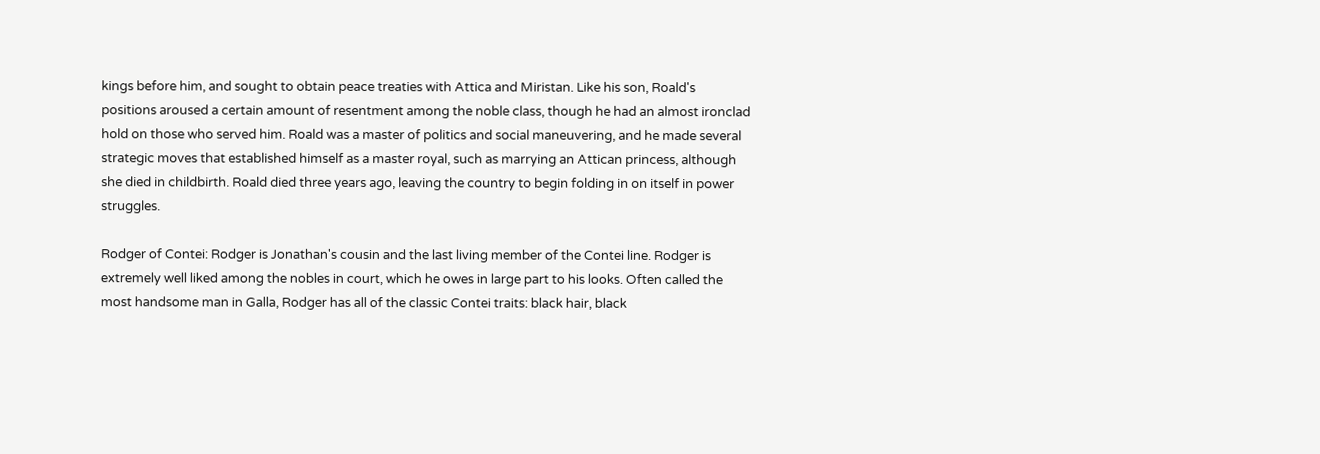kings before him, and sought to obtain peace treaties with Attica and Miristan. Like his son, Roald's positions aroused a certain amount of resentment among the noble class, though he had an almost ironclad hold on those who served him. Roald was a master of politics and social maneuvering, and he made several strategic moves that established himself as a master royal, such as marrying an Attican princess, although she died in childbirth. Roald died three years ago, leaving the country to begin folding in on itself in power struggles.

Rodger of Contei: Rodger is Jonathan's cousin and the last living member of the Contei line. Rodger is extremely well liked among the nobles in court, which he owes in large part to his looks. Often called the most handsome man in Galla, Rodger has all of the classic Contei traits: black hair, black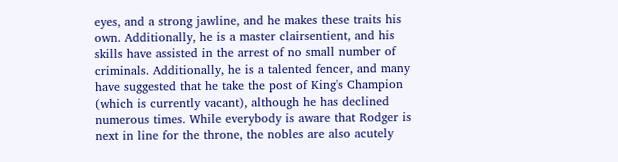eyes, and a strong jawline, and he makes these traits his own. Additionally, he is a master clairsentient, and his skills have assisted in the arrest of no small number of criminals. Additionally, he is a talented fencer, and many have suggested that he take the post of King's Champion (which is currently vacant), although he has declined numerous times. While everybody is aware that Rodger is next in line for the throne, the nobles are also acutely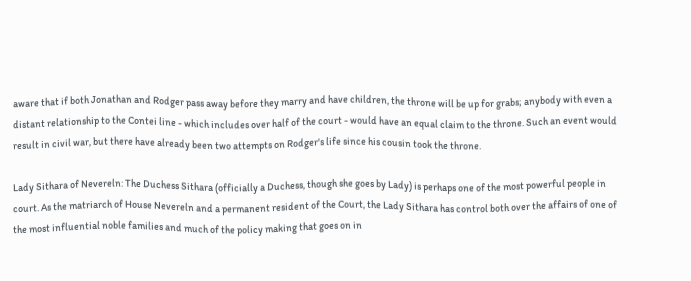aware that if both Jonathan and Rodger pass away before they marry and have children, the throne will be up for grabs; anybody with even a distant relationship to the Contei line - which includes over half of the court - would have an equal claim to the throne. Such an event would result in civil war, but there have already been two attempts on Rodger's life since his cousin took the throne.

Lady Sithara of Nevereln: The Duchess Sithara (officially a Duchess, though she goes by Lady) is perhaps one of the most powerful people in court. As the matriarch of House Nevereln and a permanent resident of the Court, the Lady Sithara has control both over the affairs of one of the most influential noble families and much of the policy making that goes on in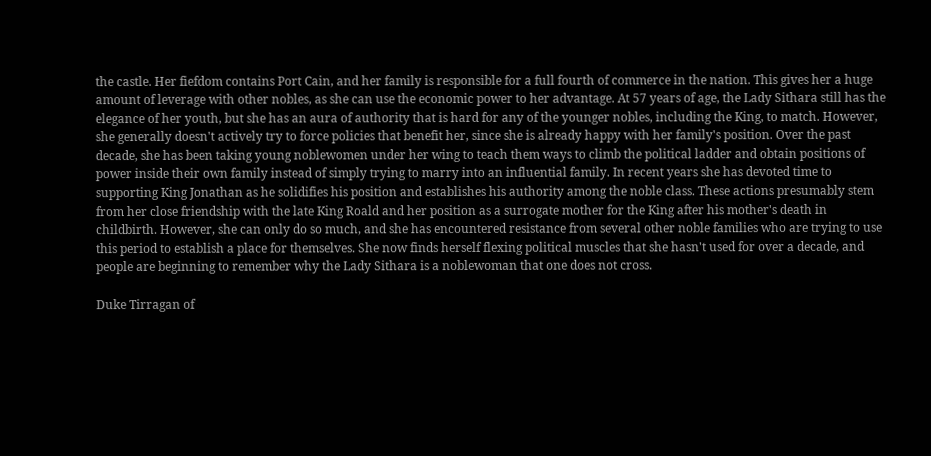the castle. Her fiefdom contains Port Cain, and her family is responsible for a full fourth of commerce in the nation. This gives her a huge amount of leverage with other nobles, as she can use the economic power to her advantage. At 57 years of age, the Lady Sithara still has the elegance of her youth, but she has an aura of authority that is hard for any of the younger nobles, including the King, to match. However, she generally doesn't actively try to force policies that benefit her, since she is already happy with her family's position. Over the past decade, she has been taking young noblewomen under her wing to teach them ways to climb the political ladder and obtain positions of power inside their own family instead of simply trying to marry into an influential family. In recent years she has devoted time to supporting King Jonathan as he solidifies his position and establishes his authority among the noble class. These actions presumably stem from her close friendship with the late King Roald and her position as a surrogate mother for the King after his mother's death in childbirth. However, she can only do so much, and she has encountered resistance from several other noble families who are trying to use this period to establish a place for themselves. She now finds herself flexing political muscles that she hasn't used for over a decade, and people are beginning to remember why the Lady Sithara is a noblewoman that one does not cross.

Duke Tirragan of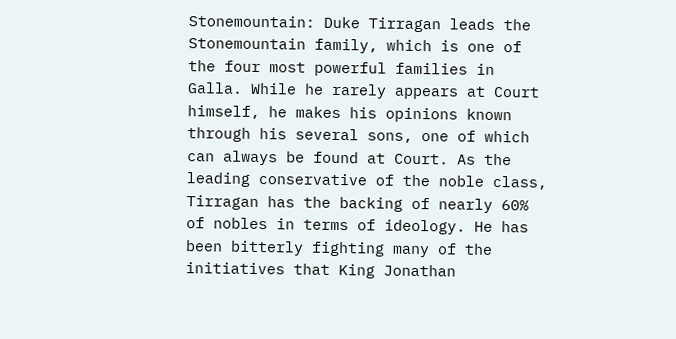Stonemountain: Duke Tirragan leads the Stonemountain family, which is one of the four most powerful families in Galla. While he rarely appears at Court himself, he makes his opinions known through his several sons, one of which can always be found at Court. As the leading conservative of the noble class, Tirragan has the backing of nearly 60% of nobles in terms of ideology. He has been bitterly fighting many of the initiatives that King Jonathan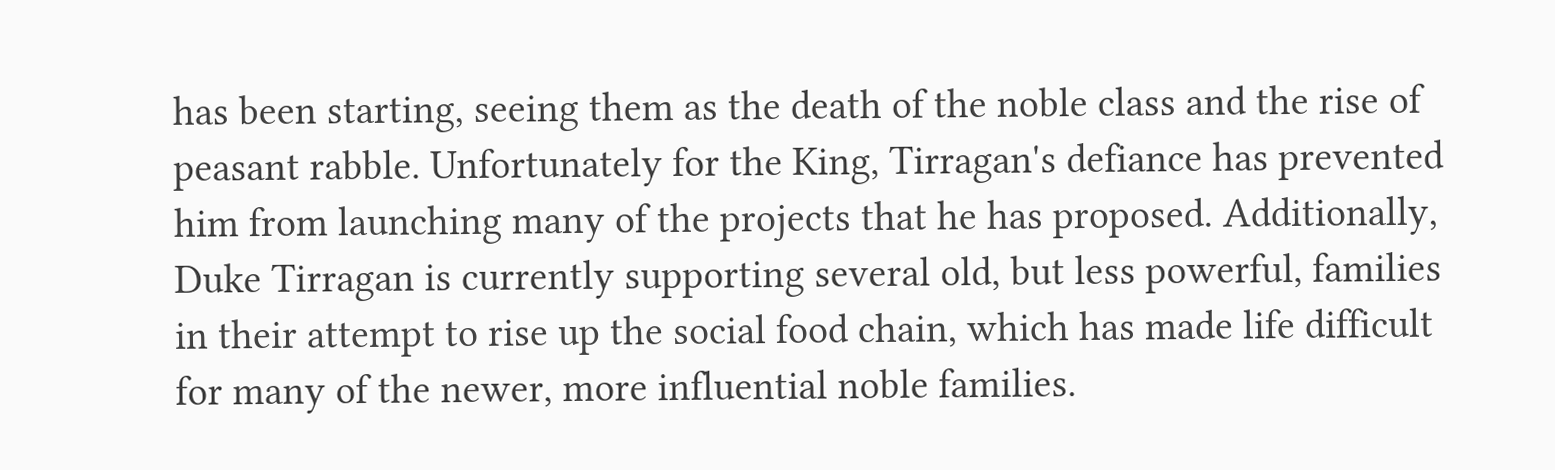has been starting, seeing them as the death of the noble class and the rise of peasant rabble. Unfortunately for the King, Tirragan's defiance has prevented him from launching many of the projects that he has proposed. Additionally, Duke Tirragan is currently supporting several old, but less powerful, families in their attempt to rise up the social food chain, which has made life difficult for many of the newer, more influential noble families.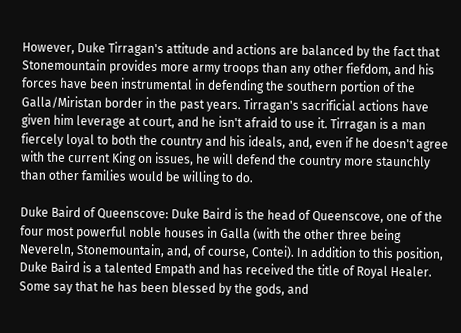However, Duke Tirragan's attitude and actions are balanced by the fact that Stonemountain provides more army troops than any other fiefdom, and his forces have been instrumental in defending the southern portion of the Galla/Miristan border in the past years. Tirragan's sacrificial actions have given him leverage at court, and he isn't afraid to use it. Tirragan is a man fiercely loyal to both the country and his ideals, and, even if he doesn't agree with the current King on issues, he will defend the country more staunchly than other families would be willing to do.

Duke Baird of Queenscove: Duke Baird is the head of Queenscove, one of the four most powerful noble houses in Galla (with the other three being Nevereln, Stonemountain, and, of course, Contei). In addition to this position, Duke Baird is a talented Empath and has received the title of Royal Healer. Some say that he has been blessed by the gods, and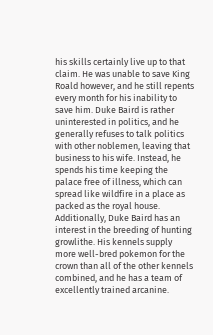his skills certainly live up to that claim. He was unable to save King Roald however, and he still repents every month for his inability to save him. Duke Baird is rather uninterested in politics, and he generally refuses to talk politics with other noblemen, leaving that business to his wife. Instead, he spends his time keeping the palace free of illness, which can spread like wildfire in a place as packed as the royal house. Additionally, Duke Baird has an interest in the breeding of hunting growlithe. His kennels supply more well-bred pokemon for the crown than all of the other kennels combined, and he has a team of excellently trained arcanine.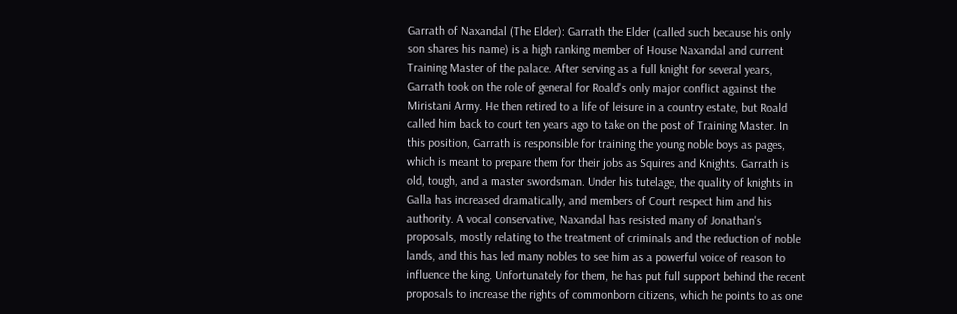Garrath of Naxandal (The Elder): Garrath the Elder (called such because his only son shares his name) is a high ranking member of House Naxandal and current Training Master of the palace. After serving as a full knight for several years, Garrath took on the role of general for Roald's only major conflict against the Miristani Army. He then retired to a life of leisure in a country estate, but Roald called him back to court ten years ago to take on the post of Training Master. In this position, Garrath is responsible for training the young noble boys as pages, which is meant to prepare them for their jobs as Squires and Knights. Garrath is old, tough, and a master swordsman. Under his tutelage, the quality of knights in Galla has increased dramatically, and members of Court respect him and his authority. A vocal conservative, Naxandal has resisted many of Jonathan's proposals, mostly relating to the treatment of criminals and the reduction of noble lands, and this has led many nobles to see him as a powerful voice of reason to influence the king. Unfortunately for them, he has put full support behind the recent proposals to increase the rights of commonborn citizens, which he points to as one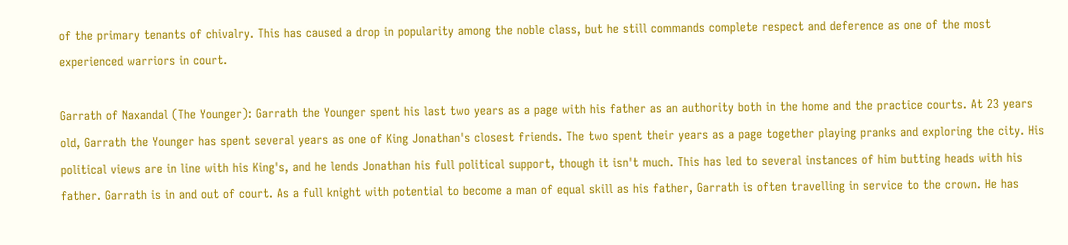of the primary tenants of chivalry. This has caused a drop in popularity among the noble class, but he still commands complete respect and deference as one of the most experienced warriors in court.

Garrath of Naxandal (The Younger): Garrath the Younger spent his last two years as a page with his father as an authority both in the home and the practice courts. At 23 years old, Garrath the Younger has spent several years as one of King Jonathan's closest friends. The two spent their years as a page together playing pranks and exploring the city. His political views are in line with his King's, and he lends Jonathan his full political support, though it isn't much. This has led to several instances of him butting heads with his father. Garrath is in and out of court. As a full knight with potential to become a man of equal skill as his father, Garrath is often travelling in service to the crown. He has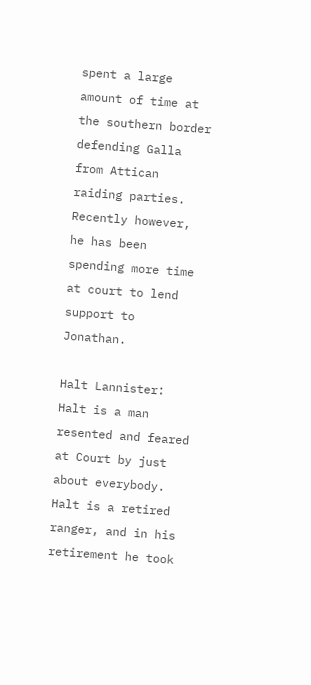spent a large amount of time at the southern border defending Galla from Attican raiding parties. Recently however, he has been spending more time at court to lend support to Jonathan.

Halt Lannister: Halt is a man resented and feared at Court by just about everybody. Halt is a retired ranger, and in his retirement he took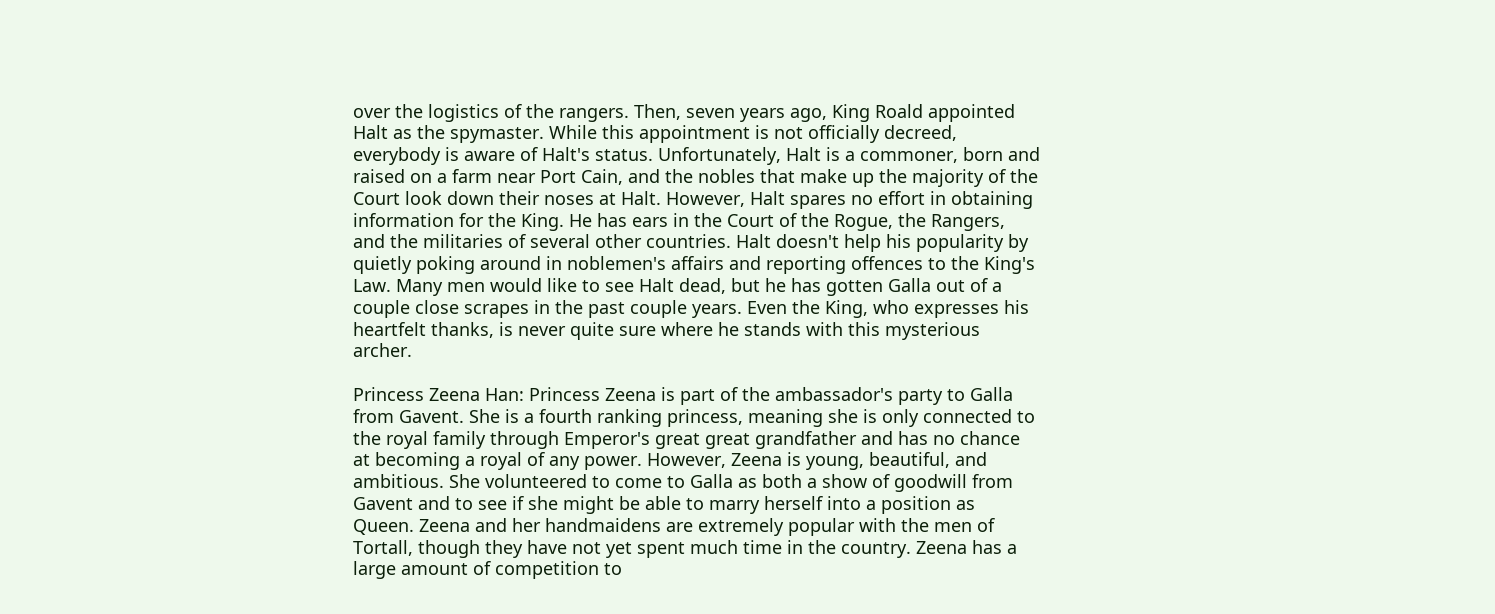over the logistics of the rangers. Then, seven years ago, King Roald appointed Halt as the spymaster. While this appointment is not officially decreed, everybody is aware of Halt's status. Unfortunately, Halt is a commoner, born and raised on a farm near Port Cain, and the nobles that make up the majority of the Court look down their noses at Halt. However, Halt spares no effort in obtaining information for the King. He has ears in the Court of the Rogue, the Rangers, and the militaries of several other countries. Halt doesn't help his popularity by quietly poking around in noblemen's affairs and reporting offences to the King's Law. Many men would like to see Halt dead, but he has gotten Galla out of a couple close scrapes in the past couple years. Even the King, who expresses his heartfelt thanks, is never quite sure where he stands with this mysterious archer.

Princess Zeena Han: Princess Zeena is part of the ambassador's party to Galla from Gavent. She is a fourth ranking princess, meaning she is only connected to the royal family through Emperor's great great grandfather and has no chance at becoming a royal of any power. However, Zeena is young, beautiful, and ambitious. She volunteered to come to Galla as both a show of goodwill from Gavent and to see if she might be able to marry herself into a position as Queen. Zeena and her handmaidens are extremely popular with the men of Tortall, though they have not yet spent much time in the country. Zeena has a large amount of competition to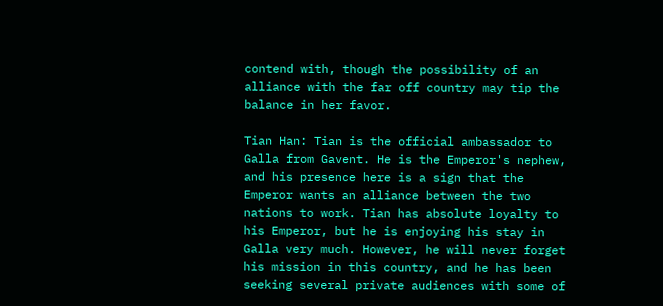contend with, though the possibility of an alliance with the far off country may tip the balance in her favor.

Tian Han: Tian is the official ambassador to Galla from Gavent. He is the Emperor's nephew, and his presence here is a sign that the Emperor wants an alliance between the two nations to work. Tian has absolute loyalty to his Emperor, but he is enjoying his stay in Galla very much. However, he will never forget his mission in this country, and he has been seeking several private audiences with some of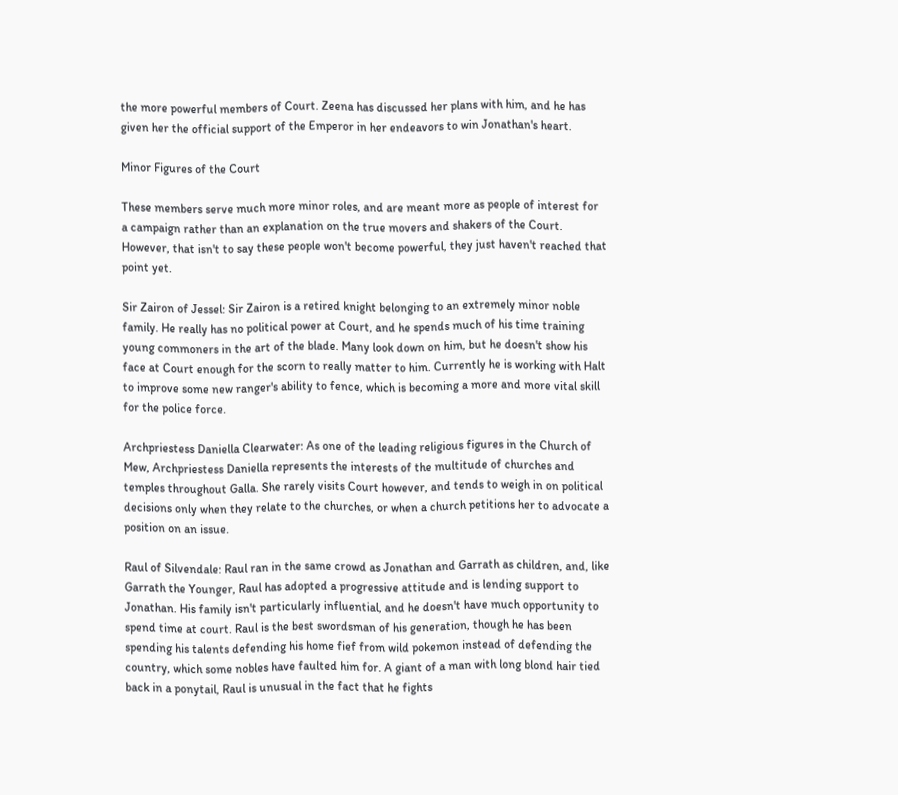the more powerful members of Court. Zeena has discussed her plans with him, and he has given her the official support of the Emperor in her endeavors to win Jonathan's heart.

Minor Figures of the Court

These members serve much more minor roles, and are meant more as people of interest for a campaign rather than an explanation on the true movers and shakers of the Court. However, that isn't to say these people won't become powerful, they just haven't reached that point yet.

Sir Zairon of Jessel: Sir Zairon is a retired knight belonging to an extremely minor noble family. He really has no political power at Court, and he spends much of his time training young commoners in the art of the blade. Many look down on him, but he doesn't show his face at Court enough for the scorn to really matter to him. Currently he is working with Halt to improve some new ranger's ability to fence, which is becoming a more and more vital skill for the police force.

Archpriestess Daniella Clearwater: As one of the leading religious figures in the Church of Mew, Archpriestess Daniella represents the interests of the multitude of churches and temples throughout Galla. She rarely visits Court however, and tends to weigh in on political decisions only when they relate to the churches, or when a church petitions her to advocate a position on an issue.

Raul of Silvendale: Raul ran in the same crowd as Jonathan and Garrath as children, and, like Garrath the Younger, Raul has adopted a progressive attitude and is lending support to Jonathan. His family isn't particularly influential, and he doesn't have much opportunity to spend time at court. Raul is the best swordsman of his generation, though he has been spending his talents defending his home fief from wild pokemon instead of defending the country, which some nobles have faulted him for. A giant of a man with long blond hair tied back in a ponytail, Raul is unusual in the fact that he fights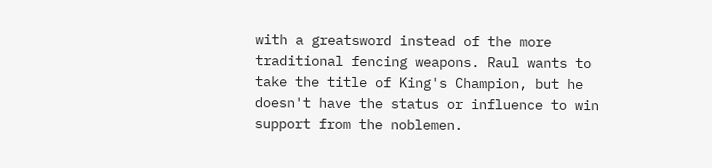with a greatsword instead of the more traditional fencing weapons. Raul wants to take the title of King's Champion, but he doesn't have the status or influence to win support from the noblemen.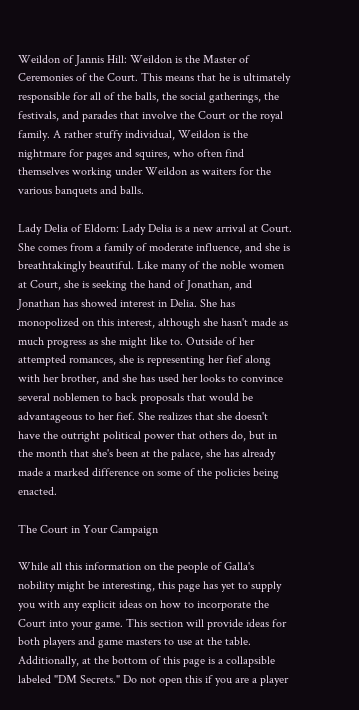Weildon of Jannis Hill: Weildon is the Master of Ceremonies of the Court. This means that he is ultimately responsible for all of the balls, the social gatherings, the festivals, and parades that involve the Court or the royal family. A rather stuffy individual, Weildon is the nightmare for pages and squires, who often find themselves working under Weildon as waiters for the various banquets and balls.

Lady Delia of Eldorn: Lady Delia is a new arrival at Court. She comes from a family of moderate influence, and she is breathtakingly beautiful. Like many of the noble women at Court, she is seeking the hand of Jonathan, and Jonathan has showed interest in Delia. She has monopolized on this interest, although she hasn't made as much progress as she might like to. Outside of her attempted romances, she is representing her fief along with her brother, and she has used her looks to convince several noblemen to back proposals that would be advantageous to her fief. She realizes that she doesn't have the outright political power that others do, but in the month that she's been at the palace, she has already made a marked difference on some of the policies being enacted.

The Court in Your Campaign

While all this information on the people of Galla's nobility might be interesting, this page has yet to supply you with any explicit ideas on how to incorporate the Court into your game. This section will provide ideas for both players and game masters to use at the table. Additionally, at the bottom of this page is a collapsible labeled "DM Secrets." Do not open this if you are a player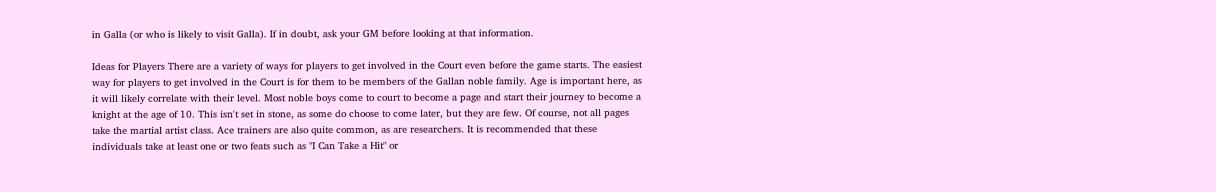in Galla (or who is likely to visit Galla). If in doubt, ask your GM before looking at that information.

Ideas for Players There are a variety of ways for players to get involved in the Court even before the game starts. The easiest way for players to get involved in the Court is for them to be members of the Gallan noble family. Age is important here, as it will likely correlate with their level. Most noble boys come to court to become a page and start their journey to become a knight at the age of 10. This isn't set in stone, as some do choose to come later, but they are few. Of course, not all pages take the martial artist class. Ace trainers are also quite common, as are researchers. It is recommended that these individuals take at least one or two feats such as "I Can Take a Hit" or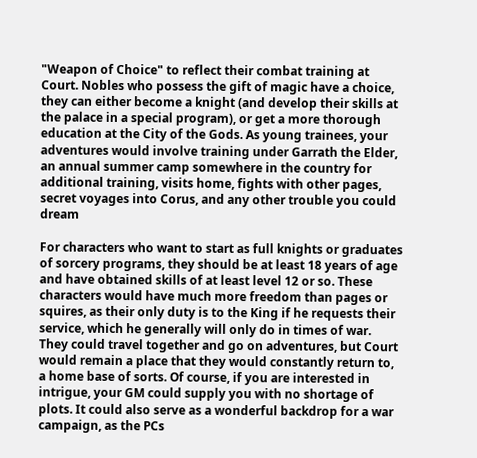"Weapon of Choice" to reflect their combat training at Court. Nobles who possess the gift of magic have a choice, they can either become a knight (and develop their skills at the palace in a special program), or get a more thorough education at the City of the Gods. As young trainees, your adventures would involve training under Garrath the Elder, an annual summer camp somewhere in the country for additional training, visits home, fights with other pages, secret voyages into Corus, and any other trouble you could dream

For characters who want to start as full knights or graduates of sorcery programs, they should be at least 18 years of age and have obtained skills of at least level 12 or so. These characters would have much more freedom than pages or squires, as their only duty is to the King if he requests their service, which he generally will only do in times of war. They could travel together and go on adventures, but Court would remain a place that they would constantly return to, a home base of sorts. Of course, if you are interested in intrigue, your GM could supply you with no shortage of plots. It could also serve as a wonderful backdrop for a war campaign, as the PCs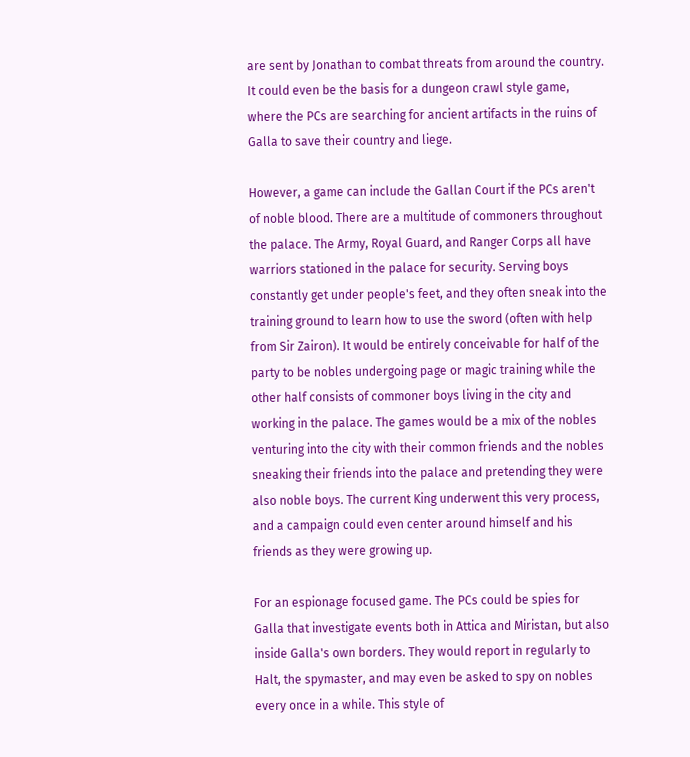are sent by Jonathan to combat threats from around the country. It could even be the basis for a dungeon crawl style game, where the PCs are searching for ancient artifacts in the ruins of Galla to save their country and liege.

However, a game can include the Gallan Court if the PCs aren't of noble blood. There are a multitude of commoners throughout the palace. The Army, Royal Guard, and Ranger Corps all have warriors stationed in the palace for security. Serving boys constantly get under people's feet, and they often sneak into the training ground to learn how to use the sword (often with help from Sir Zairon). It would be entirely conceivable for half of the party to be nobles undergoing page or magic training while the other half consists of commoner boys living in the city and working in the palace. The games would be a mix of the nobles venturing into the city with their common friends and the nobles sneaking their friends into the palace and pretending they were also noble boys. The current King underwent this very process, and a campaign could even center around himself and his friends as they were growing up.

For an espionage focused game. The PCs could be spies for Galla that investigate events both in Attica and Miristan, but also inside Galla's own borders. They would report in regularly to Halt, the spymaster, and may even be asked to spy on nobles every once in a while. This style of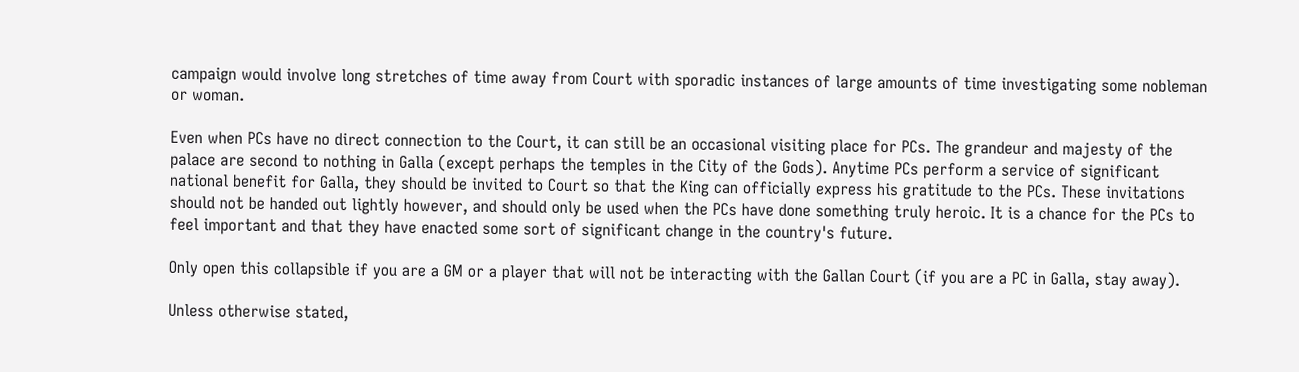campaign would involve long stretches of time away from Court with sporadic instances of large amounts of time investigating some nobleman or woman.

Even when PCs have no direct connection to the Court, it can still be an occasional visiting place for PCs. The grandeur and majesty of the palace are second to nothing in Galla (except perhaps the temples in the City of the Gods). Anytime PCs perform a service of significant national benefit for Galla, they should be invited to Court so that the King can officially express his gratitude to the PCs. These invitations should not be handed out lightly however, and should only be used when the PCs have done something truly heroic. It is a chance for the PCs to feel important and that they have enacted some sort of significant change in the country's future.

Only open this collapsible if you are a GM or a player that will not be interacting with the Gallan Court (if you are a PC in Galla, stay away).

Unless otherwise stated,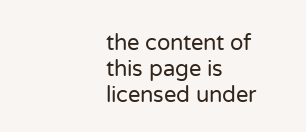the content of this page is licensed under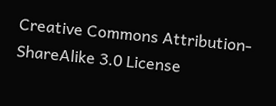Creative Commons Attribution-ShareAlike 3.0 License